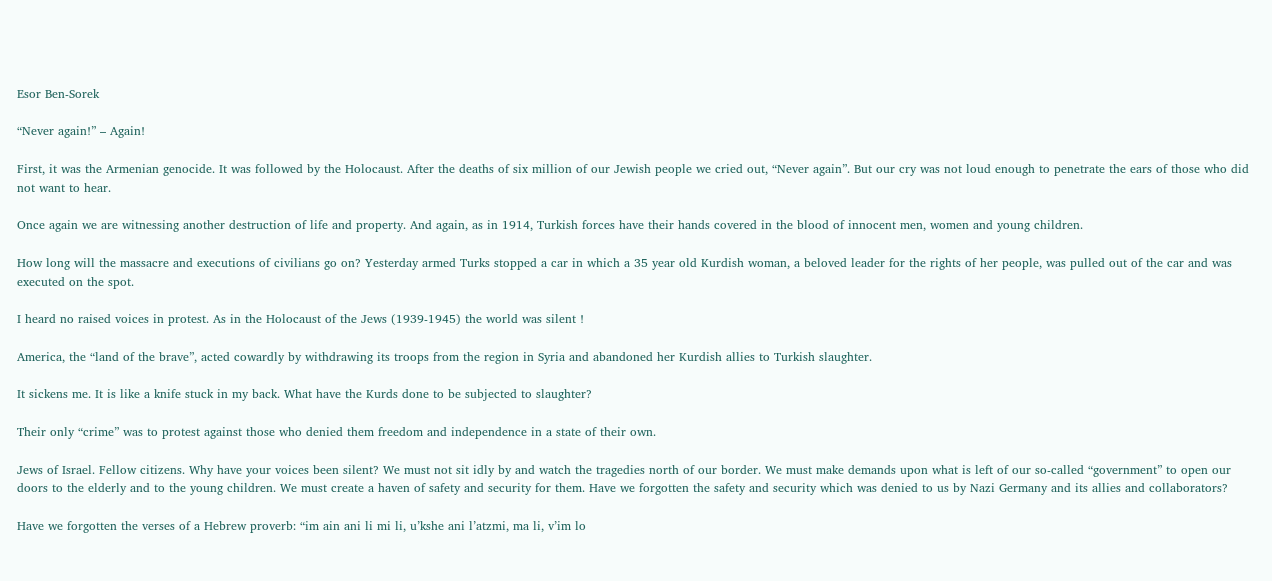Esor Ben-Sorek

“Never again!” – Again!

First, it was the Armenian genocide. It was followed by the Holocaust. After the deaths of six million of our Jewish people we cried out, “Never again”. But our cry was not loud enough to penetrate the ears of those who did not want to hear.

Once again we are witnessing another destruction of life and property. And again, as in 1914, Turkish forces have their hands covered in the blood of innocent men, women and young children.

How long will the massacre and executions of civilians go on? Yesterday armed Turks stopped a car in which a 35 year old Kurdish woman, a beloved leader for the rights of her people, was pulled out of the car and was executed on the spot.

I heard no raised voices in protest. As in the Holocaust of the Jews (1939-1945) the world was silent !

America, the “land of the brave”, acted cowardly by withdrawing its troops from the region in Syria and abandoned her Kurdish allies to Turkish slaughter.

It sickens me. It is like a knife stuck in my back. What have the Kurds done to be subjected to slaughter?

Their only “crime” was to protest against those who denied them freedom and independence in a state of their own.

Jews of Israel. Fellow citizens. Why have your voices been silent? We must not sit idly by and watch the tragedies north of our border. We must make demands upon what is left of our so-called “government” to open our doors to the elderly and to the young children. We must create a haven of safety and security for them. Have we forgotten the safety and security which was denied to us by Nazi Germany and its allies and collaborators?

Have we forgotten the verses of a Hebrew proverb: “im ain ani li mi li, u’kshe ani l’atzmi, ma li, v’im lo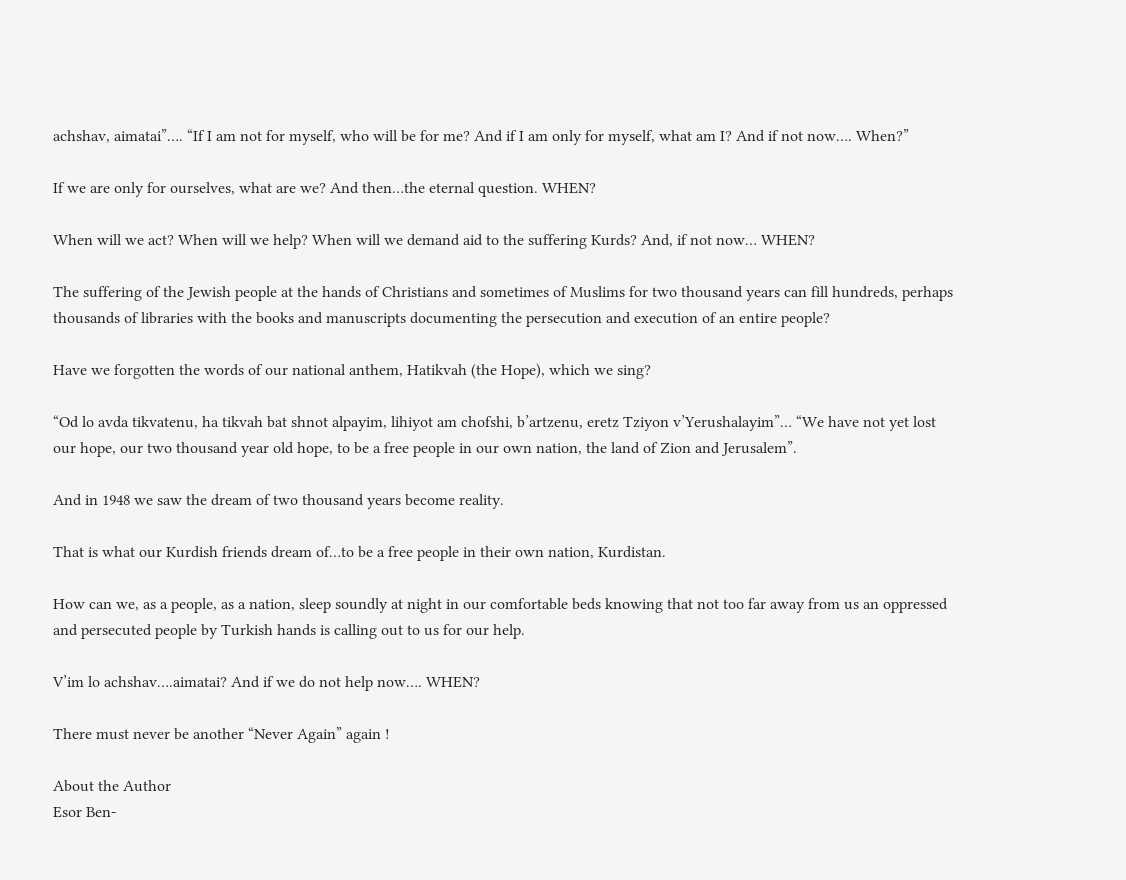achshav, aimatai”…. “If I am not for myself, who will be for me? And if I am only for myself, what am I? And if not now…. When?”

If we are only for ourselves, what are we? And then…the eternal question. WHEN?

When will we act? When will we help? When will we demand aid to the suffering Kurds? And, if not now… WHEN?

The suffering of the Jewish people at the hands of Christians and sometimes of Muslims for two thousand years can fill hundreds, perhaps thousands of libraries with the books and manuscripts documenting the persecution and execution of an entire people?

Have we forgotten the words of our national anthem, Hatikvah (the Hope), which we sing?

“Od lo avda tikvatenu, ha tikvah bat shnot alpayim, lihiyot am chofshi, b’artzenu, eretz Tziyon v’Yerushalayim”… “We have not yet lost our hope, our two thousand year old hope, to be a free people in our own nation, the land of Zion and Jerusalem”.

And in 1948 we saw the dream of two thousand years become reality.

That is what our Kurdish friends dream of…to be a free people in their own nation, Kurdistan.

How can we, as a people, as a nation, sleep soundly at night in our comfortable beds knowing that not too far away from us an oppressed and persecuted people by Turkish hands is calling out to us for our help.

V’im lo achshav….aimatai? And if we do not help now…. WHEN?

There must never be another “Never Again” again !

About the Author
Esor Ben-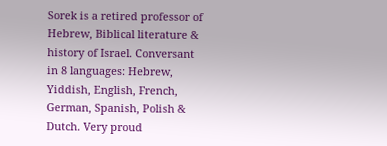Sorek is a retired professor of Hebrew, Biblical literature & history of Israel. Conversant in 8 languages: Hebrew, Yiddish, English, French, German, Spanish, Polish & Dutch. Very proud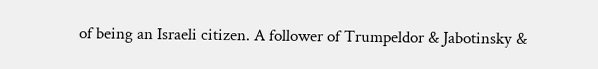of being an Israeli citizen. A follower of Trumpeldor & Jabotinsky &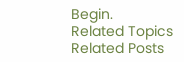Begin.
Related Topics
Related Posts